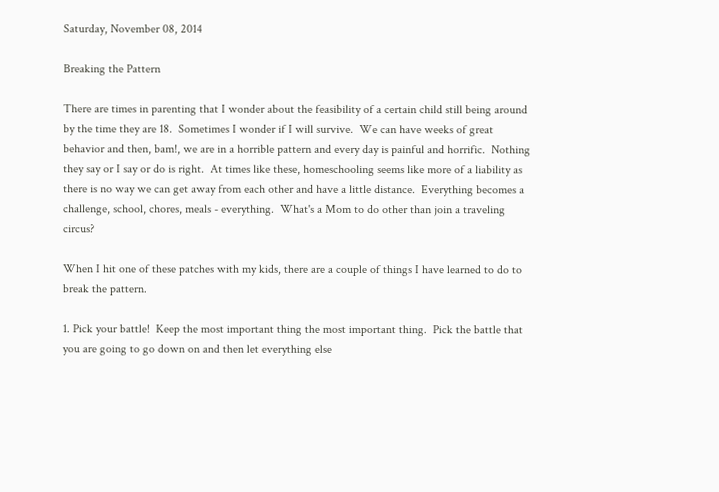Saturday, November 08, 2014

Breaking the Pattern

There are times in parenting that I wonder about the feasibility of a certain child still being around by the time they are 18.  Sometimes I wonder if I will survive.  We can have weeks of great behavior and then, bam!, we are in a horrible pattern and every day is painful and horrific.  Nothing they say or I say or do is right.  At times like these, homeschooling seems like more of a liability as there is no way we can get away from each other and have a little distance.  Everything becomes a challenge, school, chores, meals - everything.  What's a Mom to do other than join a traveling circus?

When I hit one of these patches with my kids, there are a couple of things I have learned to do to break the pattern.

1. Pick your battle!  Keep the most important thing the most important thing.  Pick the battle that you are going to go down on and then let everything else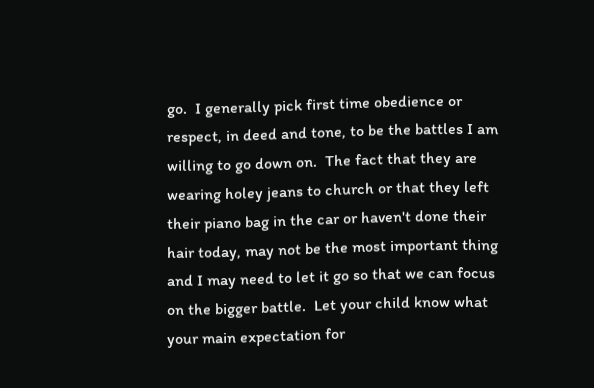go.  I generally pick first time obedience or respect, in deed and tone, to be the battles I am willing to go down on.  The fact that they are wearing holey jeans to church or that they left their piano bag in the car or haven't done their hair today, may not be the most important thing  and I may need to let it go so that we can focus on the bigger battle.  Let your child know what your main expectation for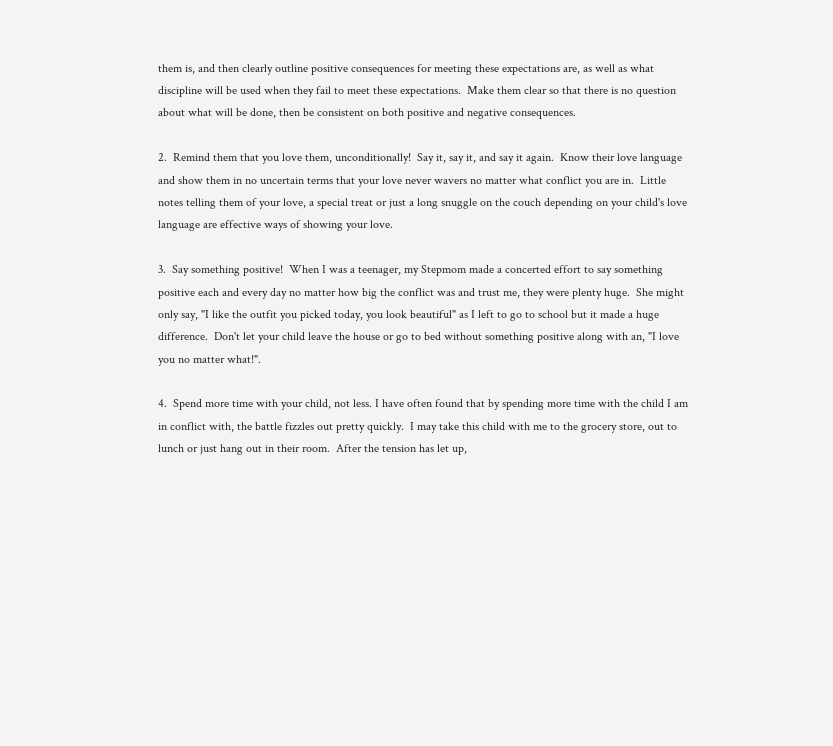them is, and then clearly outline positive consequences for meeting these expectations are, as well as what discipline will be used when they fail to meet these expectations.  Make them clear so that there is no question about what will be done, then be consistent on both positive and negative consequences.

2.  Remind them that you love them, unconditionally!  Say it, say it, and say it again.  Know their love language and show them in no uncertain terms that your love never wavers no matter what conflict you are in.  Little notes telling them of your love, a special treat or just a long snuggle on the couch depending on your child's love language are effective ways of showing your love.

3.  Say something positive!  When I was a teenager, my Stepmom made a concerted effort to say something positive each and every day no matter how big the conflict was and trust me, they were plenty huge.  She might only say, "I like the outfit you picked today, you look beautiful" as I left to go to school but it made a huge difference.  Don't let your child leave the house or go to bed without something positive along with an, "I love you no matter what!".

4.  Spend more time with your child, not less. I have often found that by spending more time with the child I am in conflict with, the battle fizzles out pretty quickly.  I may take this child with me to the grocery store, out to lunch or just hang out in their room.  After the tension has let up,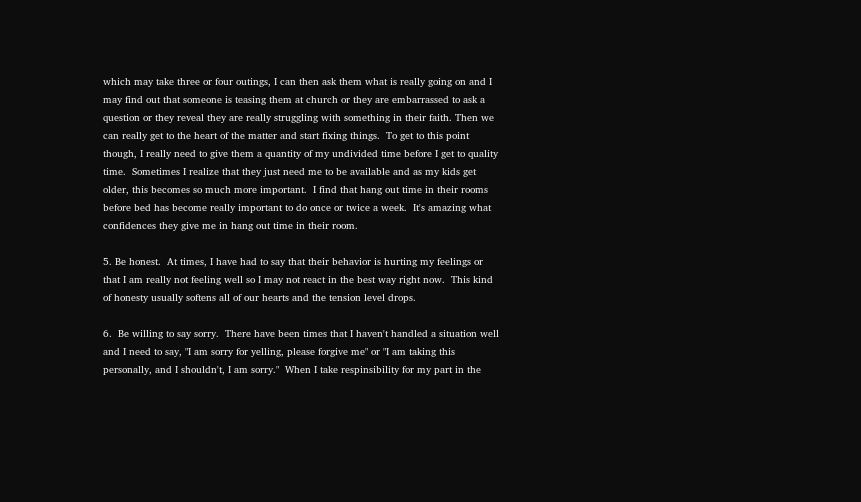which may take three or four outings, I can then ask them what is really going on and I may find out that someone is teasing them at church or they are embarrassed to ask a question or they reveal they are really struggling with something in their faith. Then we can really get to the heart of the matter and start fixing things.  To get to this point though, I really need to give them a quantity of my undivided time before I get to quality time.  Sometimes I realize that they just need me to be available and as my kids get older, this becomes so much more important.  I find that hang out time in their rooms before bed has become really important to do once or twice a week.  It's amazing what confidences they give me in hang out time in their room.

5. Be honest.  At times, I have had to say that their behavior is hurting my feelings or that I am really not feeling well so I may not react in the best way right now.  This kind of honesty usually softens all of our hearts and the tension level drops.

6.  Be willing to say sorry.  There have been times that I haven't handled a situation well and I need to say, "I am sorry for yelling, please forgive me" or "I am taking this personally, and I shouldn't, I am sorry."  When I take respinsibility for my part in the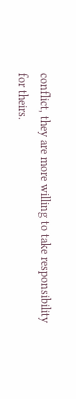conflict, they are more willing to take responsibility for theirs.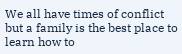We all have times of conflict but a family is the best place to learn how to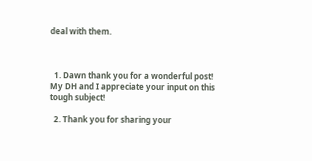deal with them.



  1. Dawn thank you for a wonderful post! My DH and I appreciate your input on this tough subject!

  2. Thank you for sharing your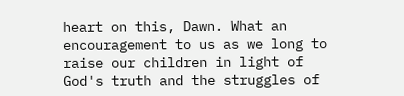heart on this, Dawn. What an encouragement to us as we long to raise our children in light of God's truth and the struggles of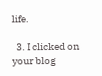life.

  3. I clicked on your blog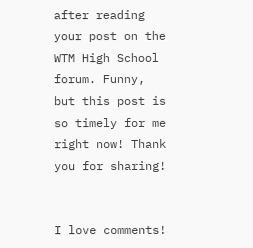after reading your post on the WTM High School forum. Funny, but this post is so timely for me right now! Thank you for sharing!


I love comments!